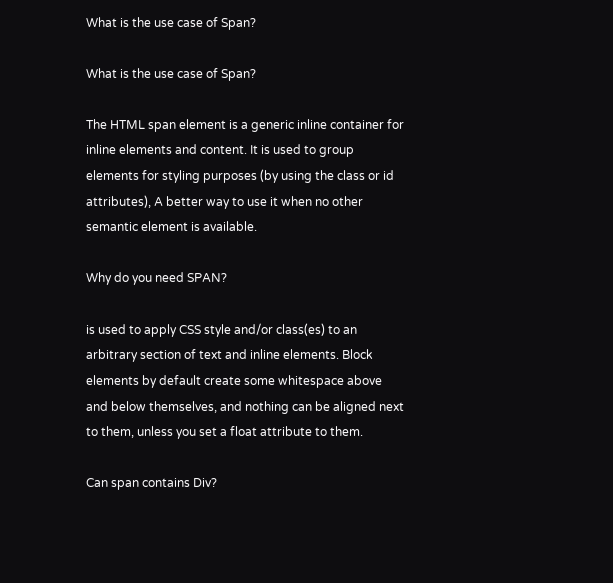What is the use case of Span?

What is the use case of Span?

The HTML span element is a generic inline container for inline elements and content. It is used to group elements for styling purposes (by using the class or id attributes), A better way to use it when no other semantic element is available.

Why do you need SPAN?

is used to apply CSS style and/or class(es) to an arbitrary section of text and inline elements. Block elements by default create some whitespace above and below themselves, and nothing can be aligned next to them, unless you set a float attribute to them.

Can span contains Div?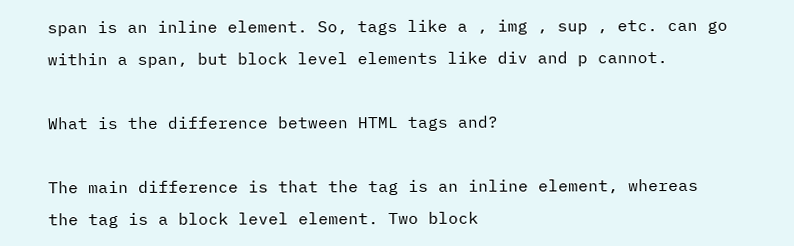span is an inline element. So, tags like a , img , sup , etc. can go within a span, but block level elements like div and p cannot.

What is the difference between HTML tags and?

The main difference is that the tag is an inline element, whereas the tag is a block level element. Two block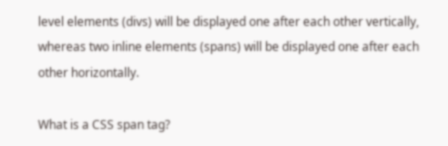level elements (divs) will be displayed one after each other vertically, whereas two inline elements (spans) will be displayed one after each other horizontally.

What is a CSS span tag?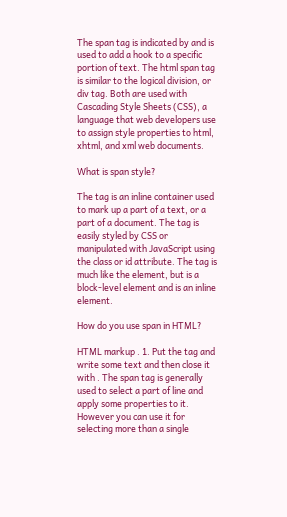The span tag is indicated by and is used to add a hook to a specific portion of text. The html span tag is similar to the logical division, or div tag. Both are used with Cascading Style Sheets (CSS), a language that web developers use to assign style properties to html, xhtml, and xml web documents.

What is span style?

The tag is an inline container used to mark up a part of a text, or a part of a document. The tag is easily styled by CSS or manipulated with JavaScript using the class or id attribute. The tag is much like the element, but is a block-level element and is an inline element.

How do you use span in HTML?

HTML markup . 1. Put the tag and write some text and then close it with . The span tag is generally used to select a part of line and apply some properties to it. However you can use it for selecting more than a single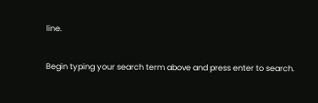line.

Begin typing your search term above and press enter to search.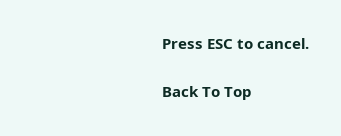Press ESC to cancel.

Back To Top